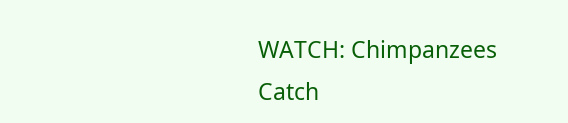WATCH: Chimpanzees Catch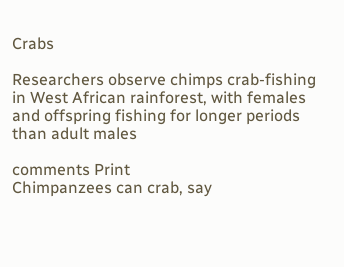Crabs

Researchers observe chimps crab-fishing in West African rainforest, with females and offspring fishing for longer periods than adult males

comments Print
Chimpanzees can crab, say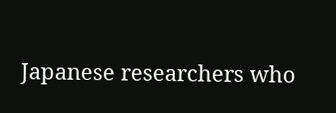Japanese researchers who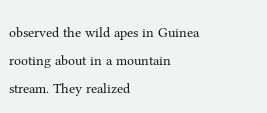observed the wild apes in Guinea rooting about in a mountain stream. They realized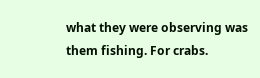what they were observing was them fishing. For crabs.